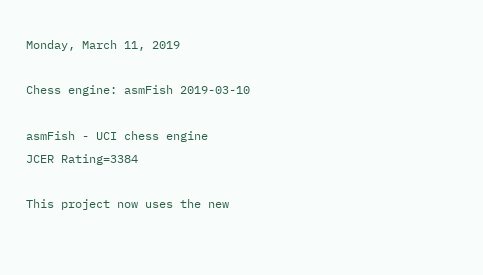Monday, March 11, 2019

Chess engine: asmFish 2019-03-10

asmFish - UCI chess engine
JCER Rating=3384

This project now uses the new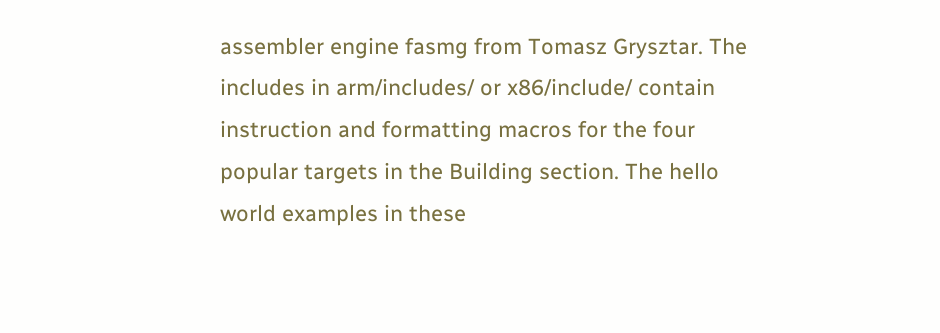assembler engine fasmg from Tomasz Grysztar. The includes in arm/includes/ or x86/include/ contain instruction and formatting macros for the four popular targets in the Building section. The hello world examples in these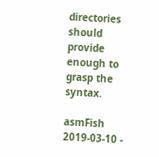directories should provide enough to grasp the syntax.

asmFish 2019-03-10 -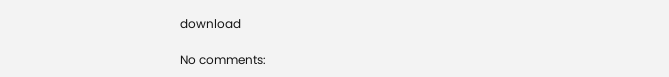download

No comments: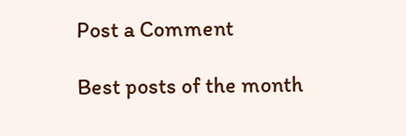Post a Comment

Best posts of the month